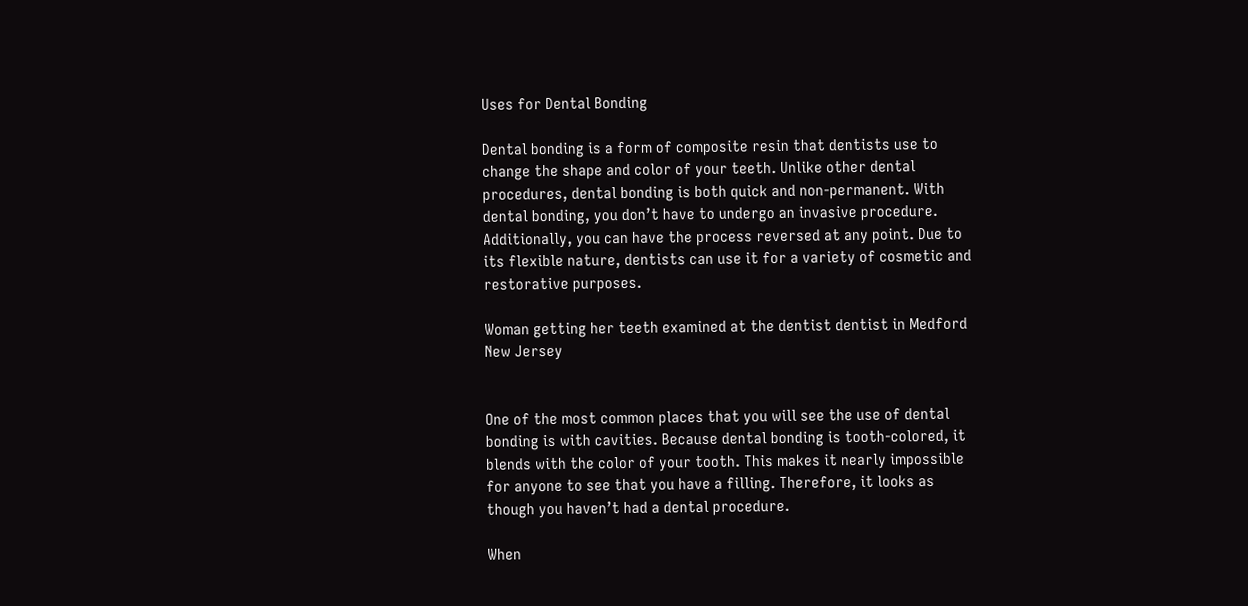Uses for Dental Bonding

Dental bonding is a form of composite resin that dentists use to change the shape and color of your teeth. Unlike other dental procedures, dental bonding is both quick and non-permanent. With dental bonding, you don’t have to undergo an invasive procedure. Additionally, you can have the process reversed at any point. Due to its flexible nature, dentists can use it for a variety of cosmetic and restorative purposes.

Woman getting her teeth examined at the dentist dentist in Medford New Jersey


One of the most common places that you will see the use of dental bonding is with cavities. Because dental bonding is tooth-colored, it blends with the color of your tooth. This makes it nearly impossible for anyone to see that you have a filling. Therefore, it looks as though you haven’t had a dental procedure.

When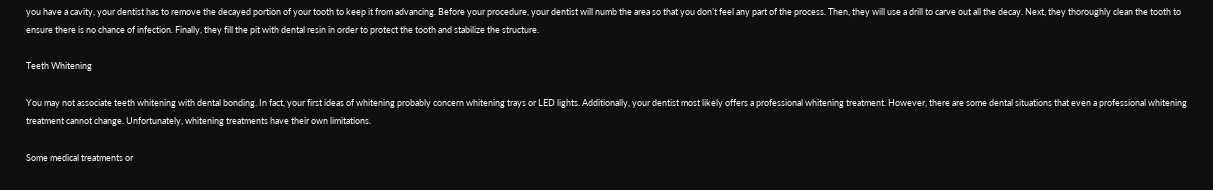you have a cavity, your dentist has to remove the decayed portion of your tooth to keep it from advancing. Before your procedure, your dentist will numb the area so that you don’t feel any part of the process. Then, they will use a drill to carve out all the decay. Next, they thoroughly clean the tooth to ensure there is no chance of infection. Finally, they fill the pit with dental resin in order to protect the tooth and stabilize the structure.

Teeth Whitening

You may not associate teeth whitening with dental bonding. In fact, your first ideas of whitening probably concern whitening trays or LED lights. Additionally, your dentist most likely offers a professional whitening treatment. However, there are some dental situations that even a professional whitening treatment cannot change. Unfortunately, whitening treatments have their own limitations.

Some medical treatments or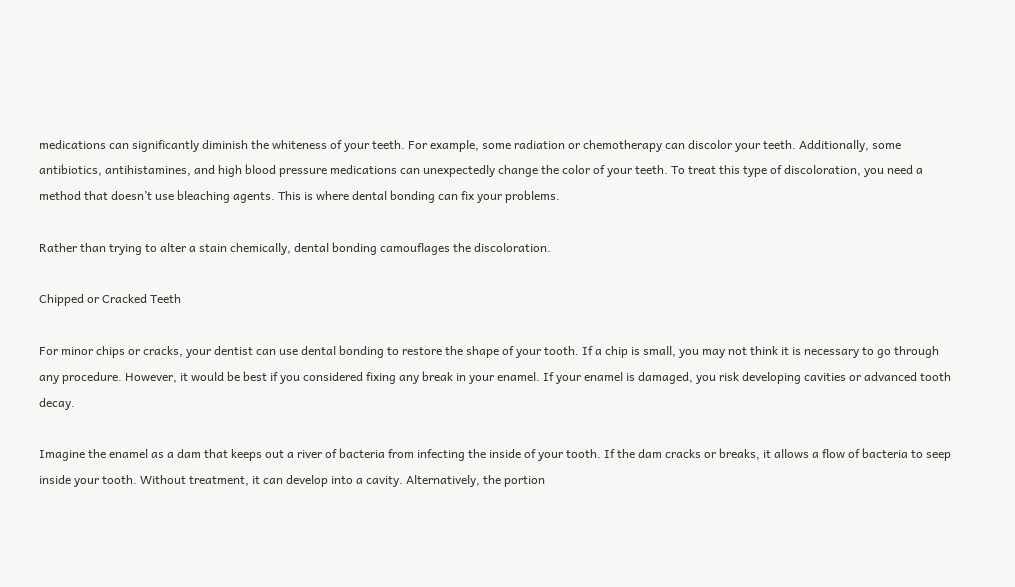medications can significantly diminish the whiteness of your teeth. For example, some radiation or chemotherapy can discolor your teeth. Additionally, some antibiotics, antihistamines, and high blood pressure medications can unexpectedly change the color of your teeth. To treat this type of discoloration, you need a method that doesn’t use bleaching agents. This is where dental bonding can fix your problems.

Rather than trying to alter a stain chemically, dental bonding camouflages the discoloration.

Chipped or Cracked Teeth

For minor chips or cracks, your dentist can use dental bonding to restore the shape of your tooth. If a chip is small, you may not think it is necessary to go through any procedure. However, it would be best if you considered fixing any break in your enamel. If your enamel is damaged, you risk developing cavities or advanced tooth decay.

Imagine the enamel as a dam that keeps out a river of bacteria from infecting the inside of your tooth. If the dam cracks or breaks, it allows a flow of bacteria to seep inside your tooth. Without treatment, it can develop into a cavity. Alternatively, the portion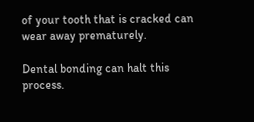of your tooth that is cracked can wear away prematurely.

Dental bonding can halt this process.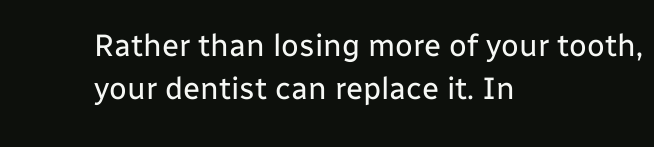Rather than losing more of your tooth, your dentist can replace it. In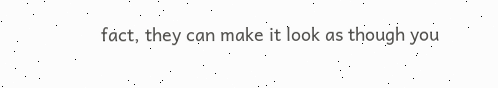fact, they can make it look as though you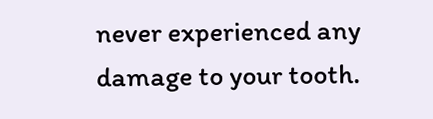never experienced any damage to your tooth.